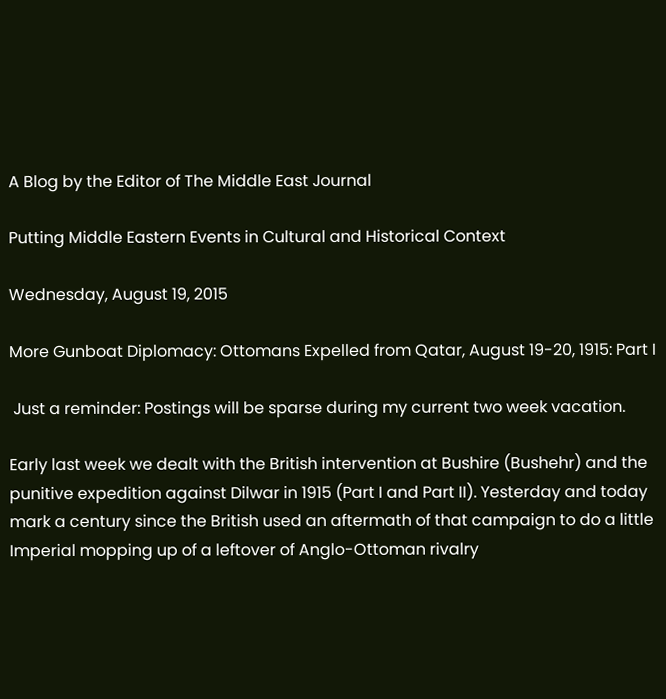A Blog by the Editor of The Middle East Journal

Putting Middle Eastern Events in Cultural and Historical Context

Wednesday, August 19, 2015

More Gunboat Diplomacy: Ottomans Expelled from Qatar, August 19-20, 1915: Part I

 Just a reminder: Postings will be sparse during my current two week vacation.

Early last week we dealt with the British intervention at Bushire (Bushehr) and the punitive expedition against Dilwar in 1915 (Part I and Part II). Yesterday and today mark a century since the British used an aftermath of that campaign to do a little Imperial mopping up of a leftover of Anglo-Ottoman rivalry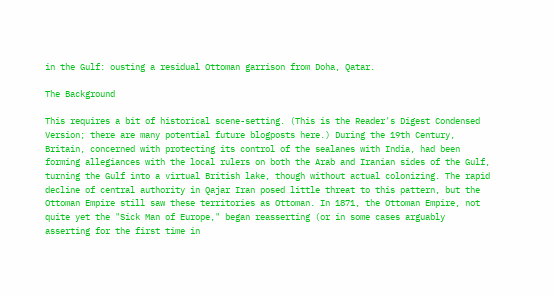in the Gulf: ousting a residual Ottoman garrison from Doha, Qatar.

The Background

This requires a bit of historical scene-setting. (This is the Reader's Digest Condensed Version; there are many potential future blogposts here.) During the 19th Century, Britain, concerned with protecting its control of the sealanes with India, had been forming allegiances with the local rulers on both the Arab and Iranian sides of the Gulf, turning the Gulf into a virtual British lake, though without actual colonizing. The rapid decline of central authority in Qajar Iran posed little threat to this pattern, but the Ottoman Empire still saw these territories as Ottoman. In 1871, the Ottoman Empire, not quite yet the "Sick Man of Europe," began reasserting (or in some cases arguably asserting for the first time in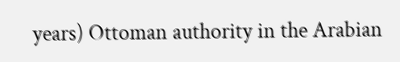years) Ottoman authority in the Arabian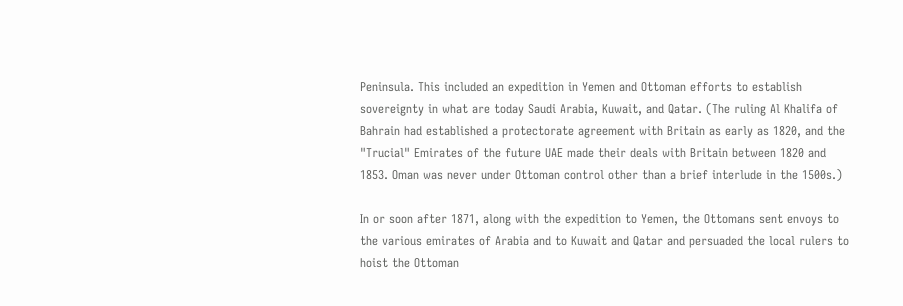Peninsula. This included an expedition in Yemen and Ottoman efforts to establish sovereignty in what are today Saudi Arabia, Kuwait, and Qatar. (The ruling Al Khalifa of Bahrain had established a protectorate agreement with Britain as early as 1820, and the "Trucial" Emirates of the future UAE made their deals with Britain between 1820 and 1853. Oman was never under Ottoman control other than a brief interlude in the 1500s.)

In or soon after 1871, along with the expedition to Yemen, the Ottomans sent envoys to the various emirates of Arabia and to Kuwait and Qatar and persuaded the local rulers to hoist the Ottoman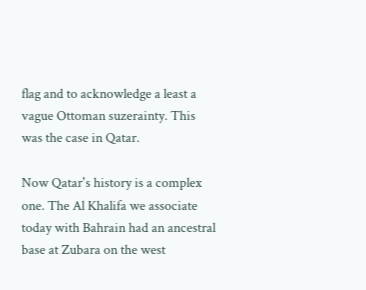flag and to acknowledge a least a vague Ottoman suzerainty. This was the case in Qatar.

Now Qatar's history is a complex one. The Al Khalifa we associate today with Bahrain had an ancestral base at Zubara on the west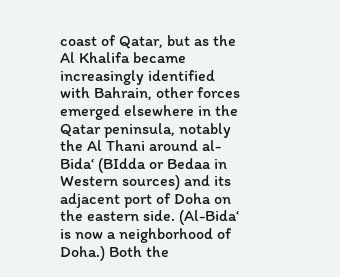coast of Qatar, but as the Al Khalifa became increasingly identified with Bahrain, other forces emerged elsewhere in the Qatar peninsula, notably the Al Thani around al-Bida‘ (BIdda or Bedaa in Western sources) and its adjacent port of Doha on the eastern side. (Al-Bida‘ is now a neighborhood of Doha.) Both the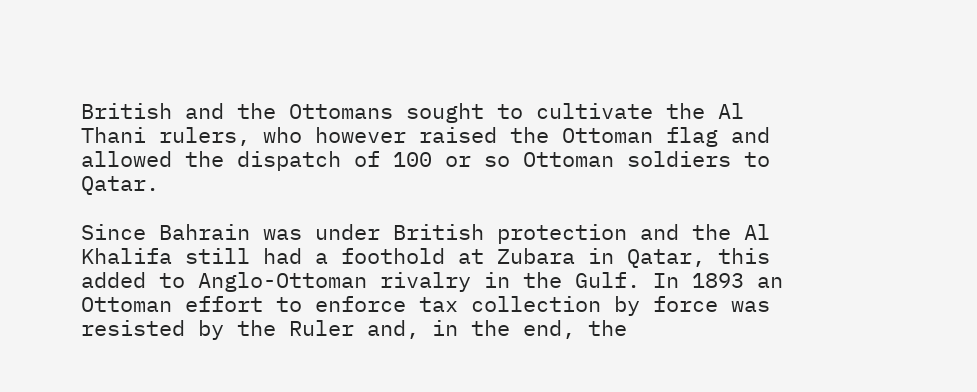British and the Ottomans sought to cultivate the Al Thani rulers, who however raised the Ottoman flag and allowed the dispatch of 100 or so Ottoman soldiers to Qatar.

Since Bahrain was under British protection and the Al Khalifa still had a foothold at Zubara in Qatar, this added to Anglo-Ottoman rivalry in the Gulf. In 1893 an Ottoman effort to enforce tax collection by force was resisted by the Ruler and, in the end, the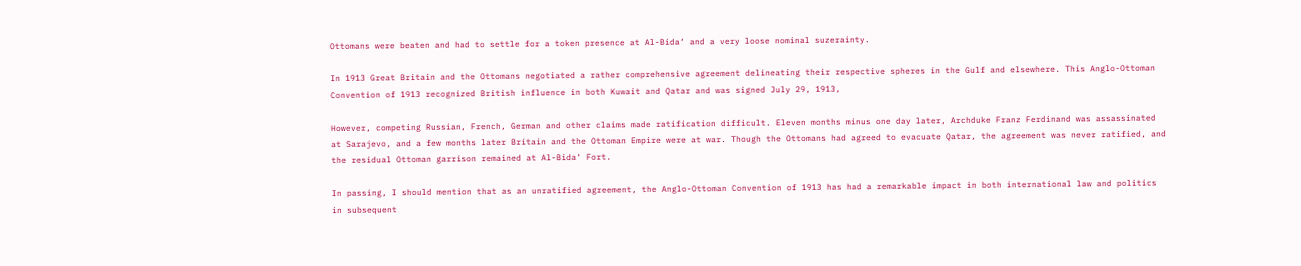Ottomans were beaten and had to settle for a token presence at Al-Bida‘ and a very loose nominal suzerainty.

In 1913 Great Britain and the Ottomans negotiated a rather comprehensive agreement delineating their respective spheres in the Gulf and elsewhere. This Anglo-Ottoman Convention of 1913 recognized British influence in both Kuwait and Qatar and was signed July 29, 1913,

However, competing Russian, French, German and other claims made ratification difficult. Eleven months minus one day later, Archduke Franz Ferdinand was assassinated at Sarajevo, and a few months later Britain and the Ottoman Empire were at war. Though the Ottomans had agreed to evacuate Qatar, the agreement was never ratified, and the residual Ottoman garrison remained at Al-Bida‘ Fort.

In passing, I should mention that as an unratified agreement, the Anglo-Ottoman Convention of 1913 has had a remarkable impact in both international law and politics in subsequent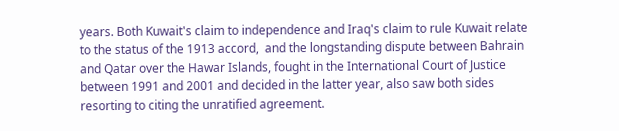years. Both Kuwait's claim to independence and Iraq's claim to rule Kuwait relate to the status of the 1913 accord,  and the longstanding dispute between Bahrain and Qatar over the Hawar Islands, fought in the International Court of Justice between 1991 and 2001 and decided in the latter year, also saw both sides resorting to citing the unratified agreement.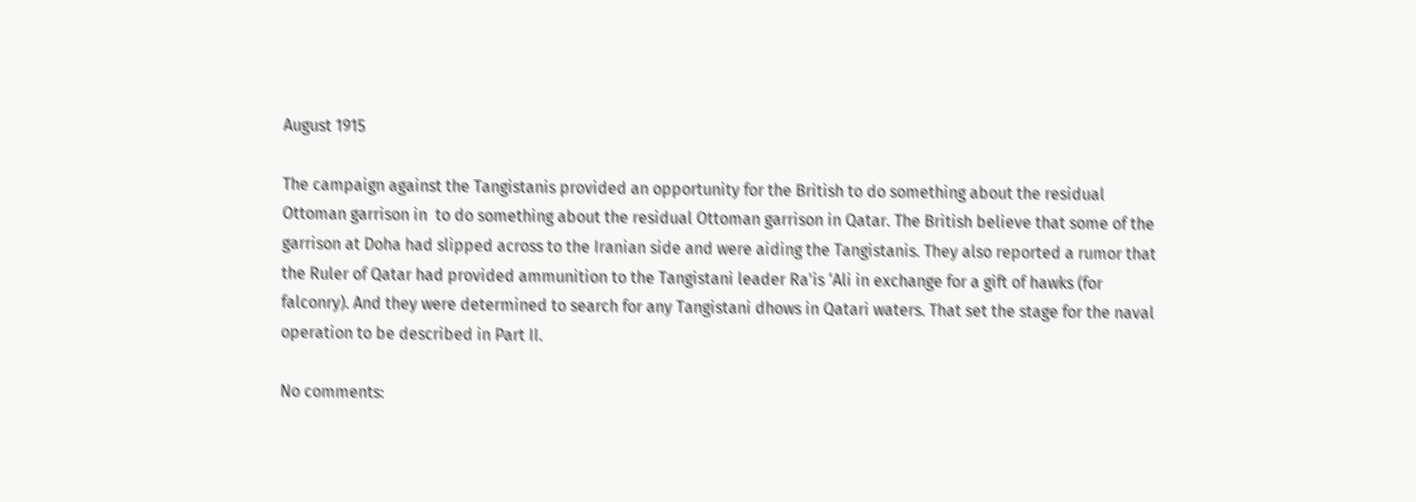August 1915

The campaign against the Tangistanis provided an opportunity for the British to do something about the residual Ottoman garrison in  to do something about the residual Ottoman garrison in Qatar. The British believe that some of the garrison at Doha had slipped across to the Iranian side and were aiding the Tangistanis. They also reported a rumor that the Ruler of Qatar had provided ammunition to the Tangistani leader Ra'is ‘Ali in exchange for a gift of hawks (for falconry). And they were determined to search for any Tangistani dhows in Qatari waters. That set the stage for the naval operation to be described in Part II.

No comments: